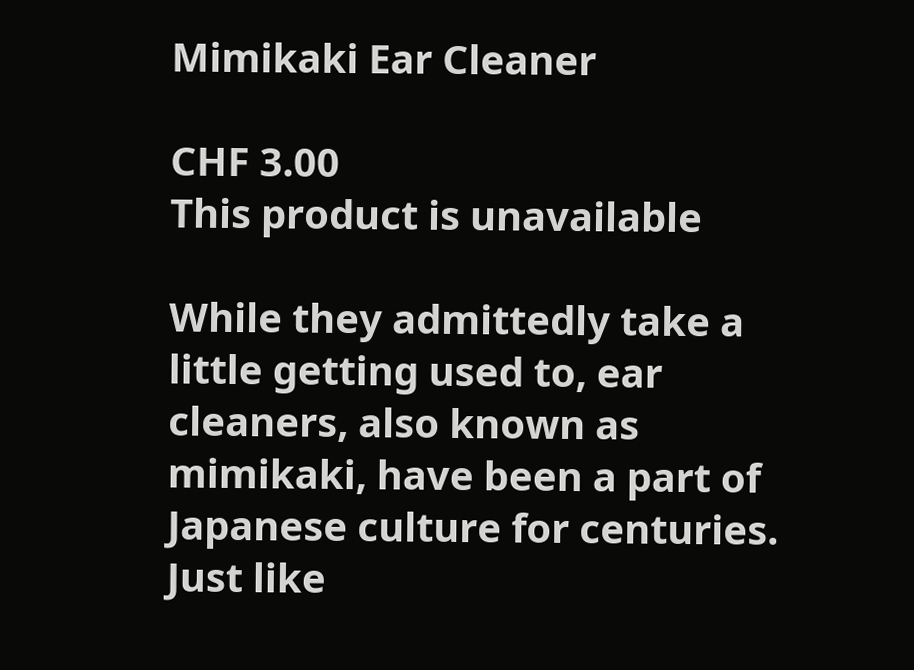Mimikaki Ear Cleaner

CHF 3.00
This product is unavailable

While they admittedly take a little getting used to, ear cleaners, also known as mimikaki, have been a part of Japanese culture for centuries. Just like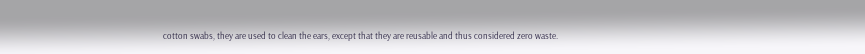cotton swabs, they are used to clean the ears, except that they are reusable and thus considered zero waste.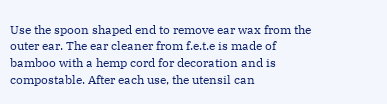Use the spoon shaped end to remove ear wax from the outer ear. The ear cleaner from f.e.t.e is made of bamboo with a hemp cord for decoration and is compostable. After each use, the utensil can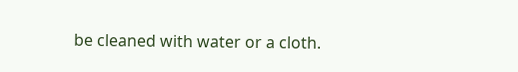be cleaned with water or a cloth.